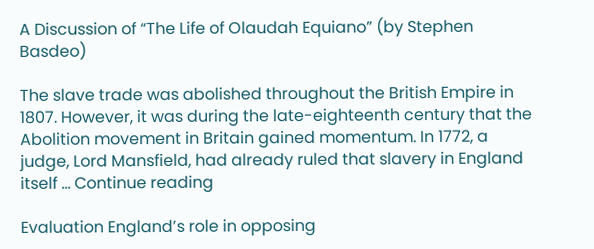A Discussion of “The Life of Olaudah Equiano” (by Stephen Basdeo)

The slave trade was abolished throughout the British Empire in 1807. However, it was during the late-eighteenth century that the Abolition movement in Britain gained momentum. In 1772, a judge, Lord Mansfield, had already ruled that slavery in England itself … Continue reading

Evaluation England’s role in opposing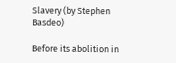Slavery (by Stephen Basdeo)

Before its abolition in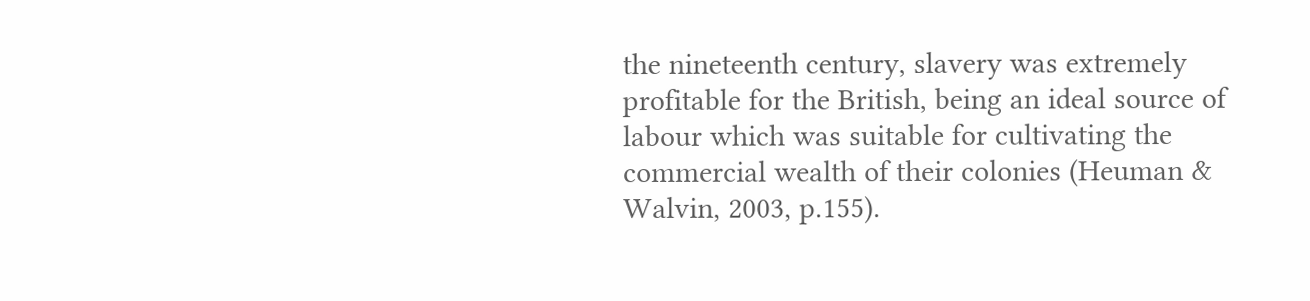the nineteenth century, slavery was extremely profitable for the British, being an ideal source of labour which was suitable for cultivating the commercial wealth of their colonies (Heuman & Walvin, 2003, p.155).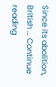Since its abolition, British … Continue reading